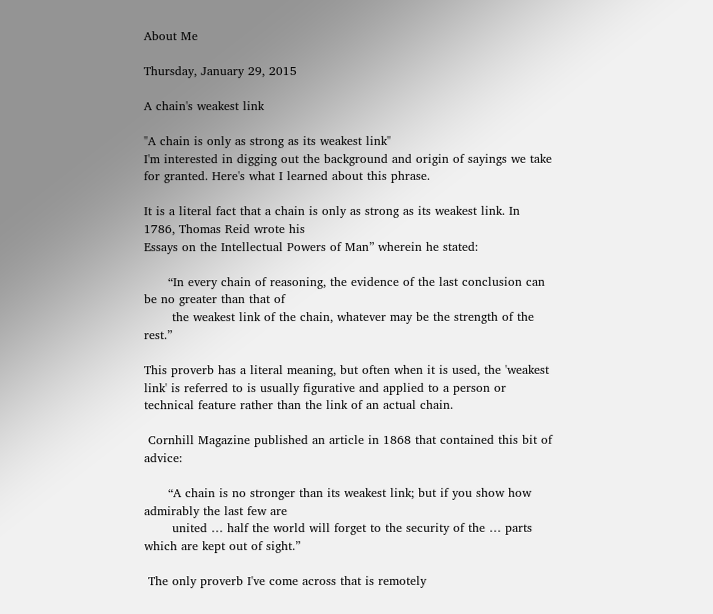About Me

Thursday, January 29, 2015

A chain's weakest link

"A chain is only as strong as its weakest link"
I'm interested in digging out the background and origin of sayings we take for granted. Here's what I learned about this phrase.

It is a literal fact that a chain is only as strong as its weakest link. In 1786, Thomas Reid wrote his
Essays on the Intellectual Powers of Man” wherein he stated:

      “In every chain of reasoning, the evidence of the last conclusion can be no greater than that of
       the weakest link of the chain, whatever may be the strength of the rest.”

This proverb has a literal meaning, but often when it is used, the 'weakest link' is referred to is usually figurative and applied to a person or technical feature rather than the link of an actual chain.

 Cornhill Magazine published an article in 1868 that contained this bit of advice:

      “A chain is no stronger than its weakest link; but if you show how admirably the last few are
       united … half the world will forget to the security of the … parts which are kept out of sight.”

 The only proverb I've come across that is remotely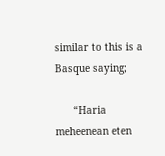similar to this is a Basque saying;

      “Haria meheenean eten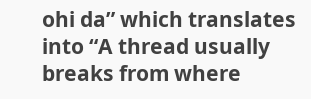ohi da” which translates into “A thread usually breaks from where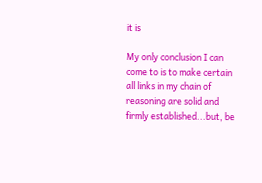it is

My only conclusion I can come to is to make certain all links in my chain of reasoning are solid and firmly established...but, be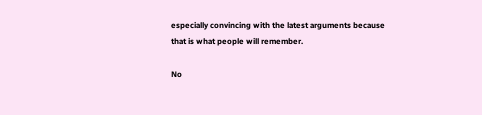especially convincing with the latest arguments because that is what people will remember.

No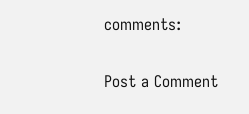comments:

Post a Comment